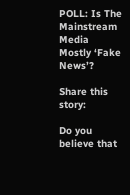POLL: Is The Mainstream Media Mostly ‘Fake News’?

Share this story:

Do you believe that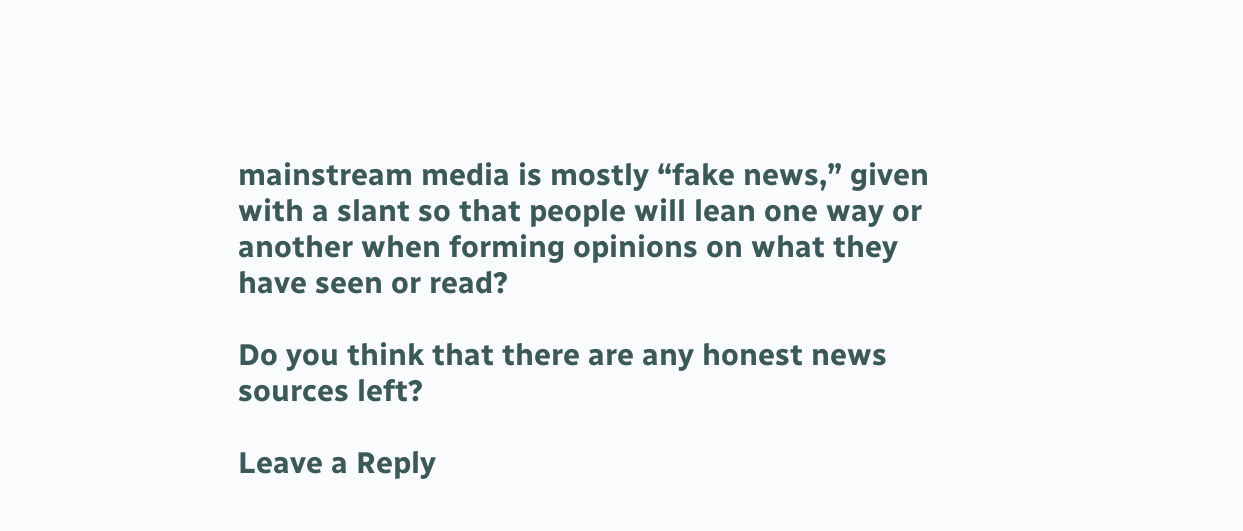mainstream media is mostly “fake news,” given with a slant so that people will lean one way or another when forming opinions on what they have seen or read?

Do you think that there are any honest news sources left?

Leave a Reply